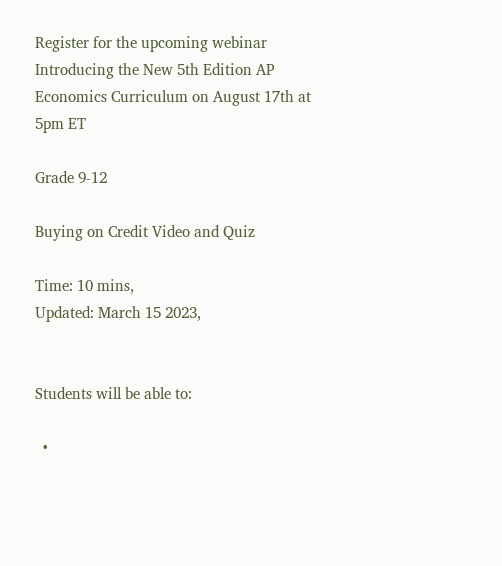Register for the upcoming webinar Introducing the New 5th Edition AP Economics Curriculum on August 17th at 5pm ET

Grade 9-12

Buying on Credit Video and Quiz

Time: 10 mins,
Updated: March 15 2023,


Students will be able to:

  •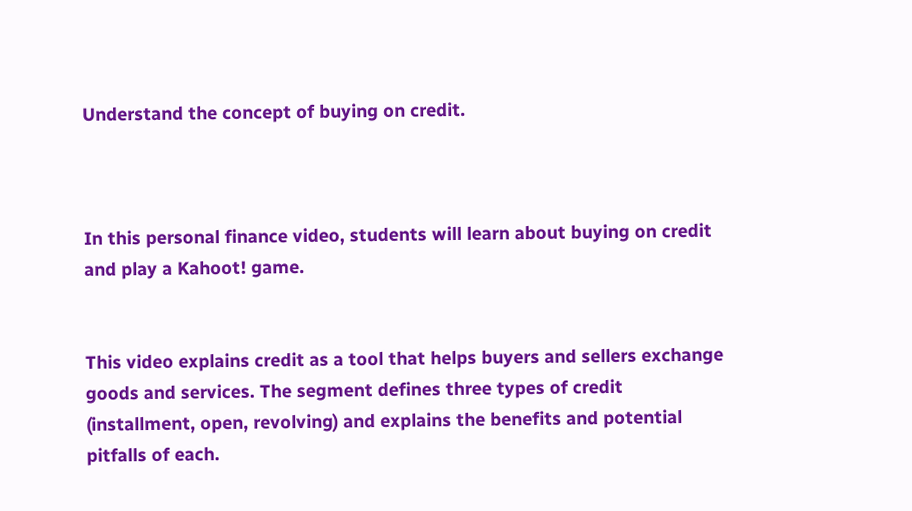Understand the concept of buying on credit.



In this personal finance video, students will learn about buying on credit and play a Kahoot! game.


This video explains credit as a tool that helps buyers and sellers exchange goods and services. The segment defines three types of credit (installment, open, revolving) and explains the benefits and potential pitfalls of each.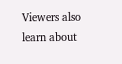Viewers also learn about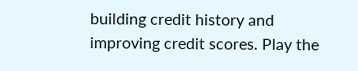building credit history and improving credit scores. Play the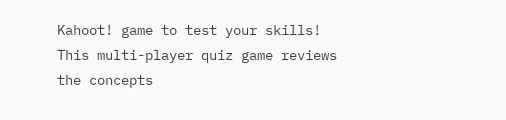Kahoot! game to test your skills! This multi-player quiz game reviews the concepts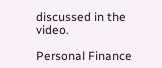discussed in the video.

Personal Finance